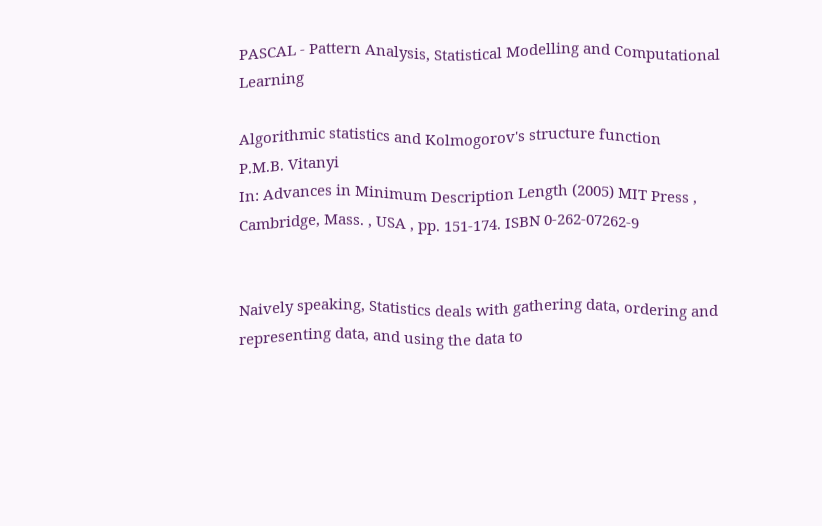PASCAL - Pattern Analysis, Statistical Modelling and Computational Learning

Algorithmic statistics and Kolmogorov's structure function
P.M.B. Vitanyi
In: Advances in Minimum Description Length (2005) MIT Press , Cambridge, Mass. , USA , pp. 151-174. ISBN 0-262-07262-9


Naively speaking, Statistics deals with gathering data, ordering and representing data, and using the data to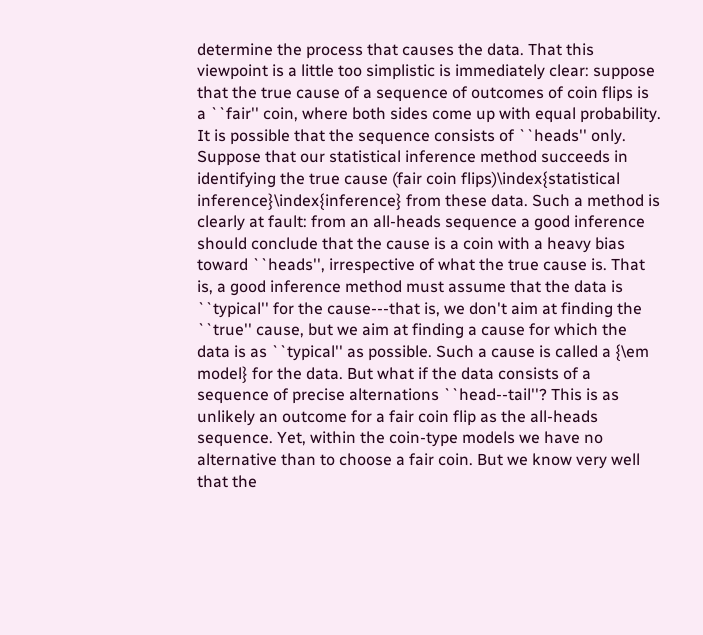determine the process that causes the data. That this viewpoint is a little too simplistic is immediately clear: suppose that the true cause of a sequence of outcomes of coin flips is a ``fair'' coin, where both sides come up with equal probability. It is possible that the sequence consists of ``heads'' only. Suppose that our statistical inference method succeeds in identifying the true cause (fair coin flips)\index{statistical inference}\index{inference} from these data. Such a method is clearly at fault: from an all-heads sequence a good inference should conclude that the cause is a coin with a heavy bias toward ``heads'', irrespective of what the true cause is. That is, a good inference method must assume that the data is ``typical'' for the cause---that is, we don't aim at finding the ``true'' cause, but we aim at finding a cause for which the data is as ``typical'' as possible. Such a cause is called a {\em model} for the data. But what if the data consists of a sequence of precise alternations ``head--tail''? This is as unlikely an outcome for a fair coin flip as the all-heads sequence. Yet, within the coin-type models we have no alternative than to choose a fair coin. But we know very well that the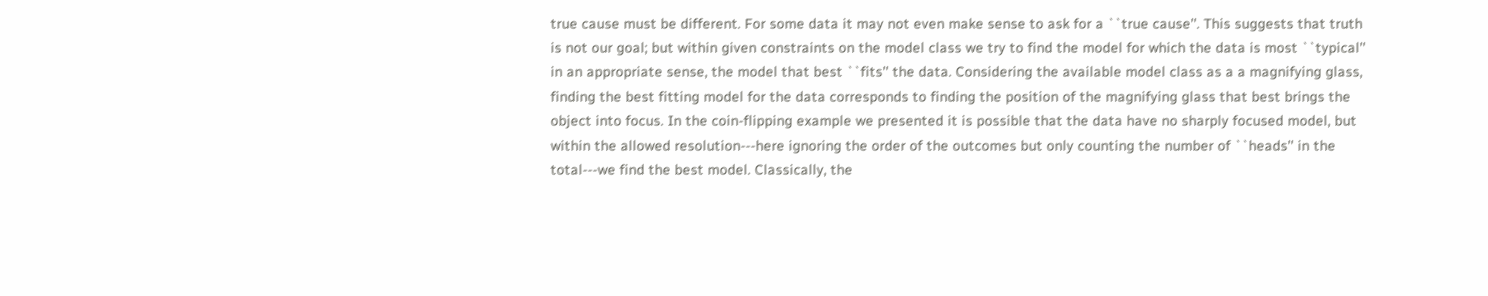true cause must be different. For some data it may not even make sense to ask for a ``true cause''. This suggests that truth is not our goal; but within given constraints on the model class we try to find the model for which the data is most ``typical'' in an appropriate sense, the model that best ``fits'' the data. Considering the available model class as a a magnifying glass, finding the best fitting model for the data corresponds to finding the position of the magnifying glass that best brings the object into focus. In the coin-flipping example we presented it is possible that the data have no sharply focused model, but within the allowed resolution---here ignoring the order of the outcomes but only counting the number of ``heads'' in the total---we find the best model. Classically, the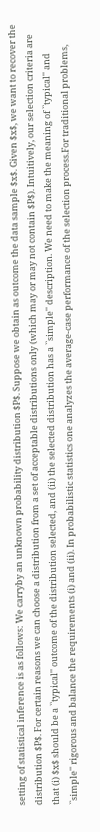setting of statistical inference is as follows: We carryby an unknown probability distribution $P$. Suppose we obtain as outcome the data sample $x$. Given $x$, we want to recover the distribution $P$. For certain reasons we can choose a distribution from a set of acceptable distributions only (which may or may not contain $P$). Intuitively, our selection criteria are that (i) $x$ should be a ``typical'' outcome of the distribution selected, and (ii) the selected distribution has a ``simple'' description. We need to make the meaning of ``typical'' and ``simple'' rigorous and balance the requirements (i) and (ii). In probabilistic statistics one analyzes the average-case performance of the selection process.For traditional problems,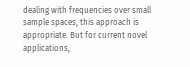dealing with frequencies over small sample spaces, this approach is appropriate. But for current novel applications,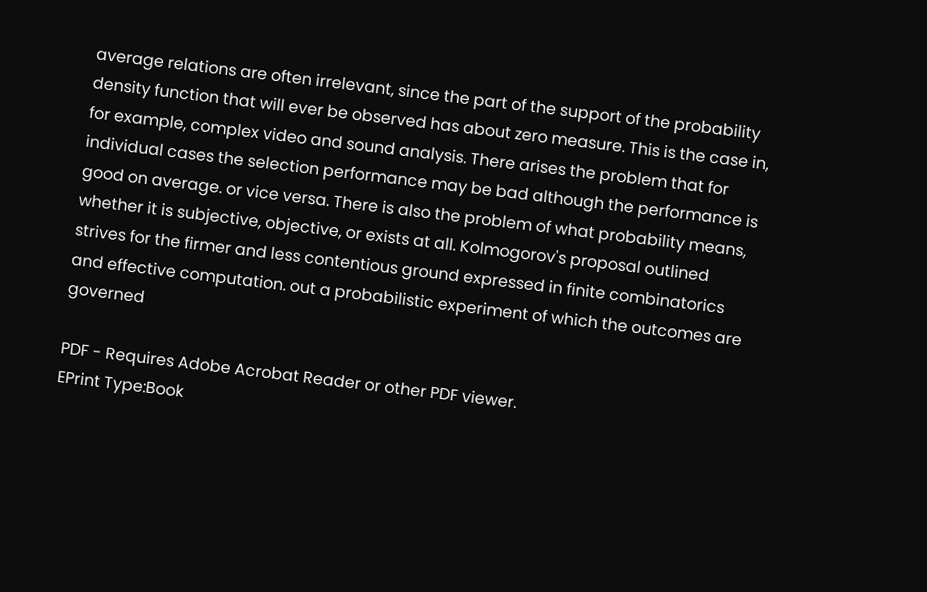average relations are often irrelevant, since the part of the support of the probability density function that will ever be observed has about zero measure. This is the case in, for example, complex video and sound analysis. There arises the problem that for individual cases the selection performance may be bad although the performance is good on average. or vice versa. There is also the problem of what probability means, whether it is subjective, objective, or exists at all. Kolmogorov's proposal outlined strives for the firmer and less contentious ground expressed in finite combinatorics and effective computation. out a probabilistic experiment of which the outcomes are governed

PDF - Requires Adobe Acrobat Reader or other PDF viewer.
EPrint Type:Book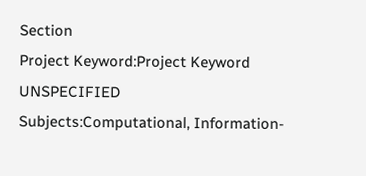Section
Project Keyword:Project Keyword UNSPECIFIED
Subjects:Computational, Information-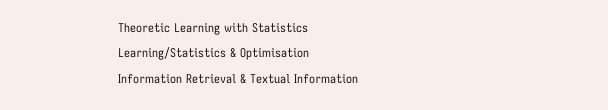Theoretic Learning with Statistics
Learning/Statistics & Optimisation
Information Retrieval & Textual Information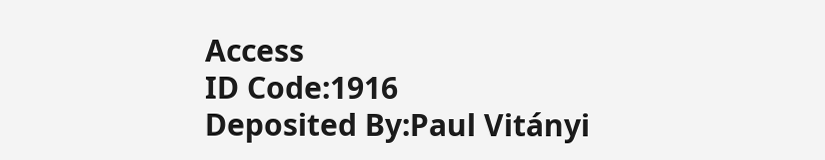Access
ID Code:1916
Deposited By:Paul Vitányi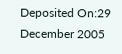Deposited On:29 December 2005